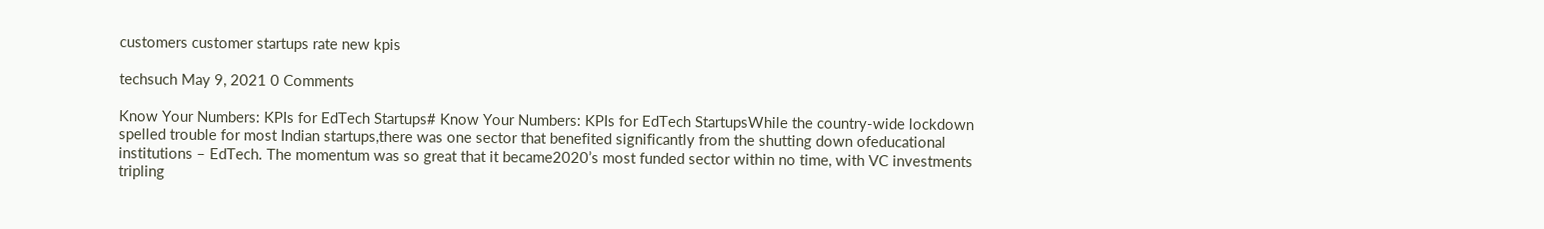customers customer startups rate new kpis

techsuch May 9, 2021 0 Comments

Know Your Numbers: KPIs for EdTech Startups# Know Your Numbers: KPIs for EdTech StartupsWhile the country-wide lockdown spelled trouble for most Indian startups,there was one sector that benefited significantly from the shutting down ofeducational institutions – EdTech. The momentum was so great that it became2020’s most funded sector within no time, with VC investments tripling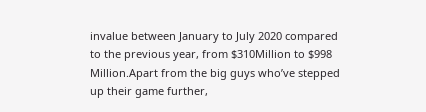invalue between January to July 2020 compared to the previous year, from $310Million to $998 Million.Apart from the big guys who’ve stepped up their game further,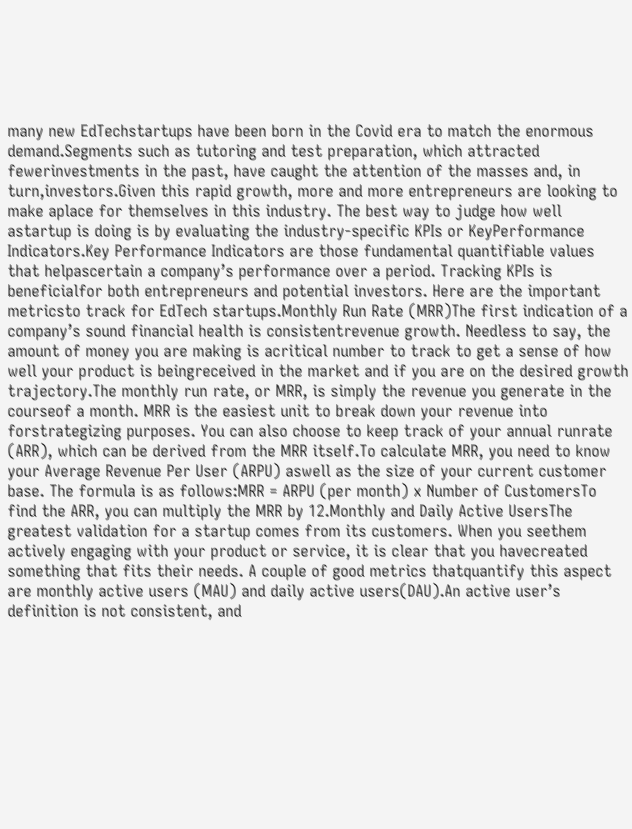many new EdTechstartups have been born in the Covid era to match the enormous demand.Segments such as tutoring and test preparation, which attracted fewerinvestments in the past, have caught the attention of the masses and, in turn,investors.Given this rapid growth, more and more entrepreneurs are looking to make aplace for themselves in this industry. The best way to judge how well astartup is doing is by evaluating the industry-specific KPIs or KeyPerformance Indicators.Key Performance Indicators are those fundamental quantifiable values that helpascertain a company’s performance over a period. Tracking KPIs is beneficialfor both entrepreneurs and potential investors. Here are the important metricsto track for EdTech startups.Monthly Run Rate (MRR)The first indication of a company’s sound financial health is consistentrevenue growth. Needless to say, the amount of money you are making is acritical number to track to get a sense of how well your product is beingreceived in the market and if you are on the desired growth trajectory.The monthly run rate, or MRR, is simply the revenue you generate in the courseof a month. MRR is the easiest unit to break down your revenue into forstrategizing purposes. You can also choose to keep track of your annual runrate (ARR), which can be derived from the MRR itself.To calculate MRR, you need to know your Average Revenue Per User (ARPU) aswell as the size of your current customer base. The formula is as follows:MRR = ARPU (per month) x Number of CustomersTo find the ARR, you can multiply the MRR by 12.Monthly and Daily Active UsersThe greatest validation for a startup comes from its customers. When you seethem actively engaging with your product or service, it is clear that you havecreated something that fits their needs. A couple of good metrics thatquantify this aspect are monthly active users (MAU) and daily active users(DAU).An active user’s definition is not consistent, and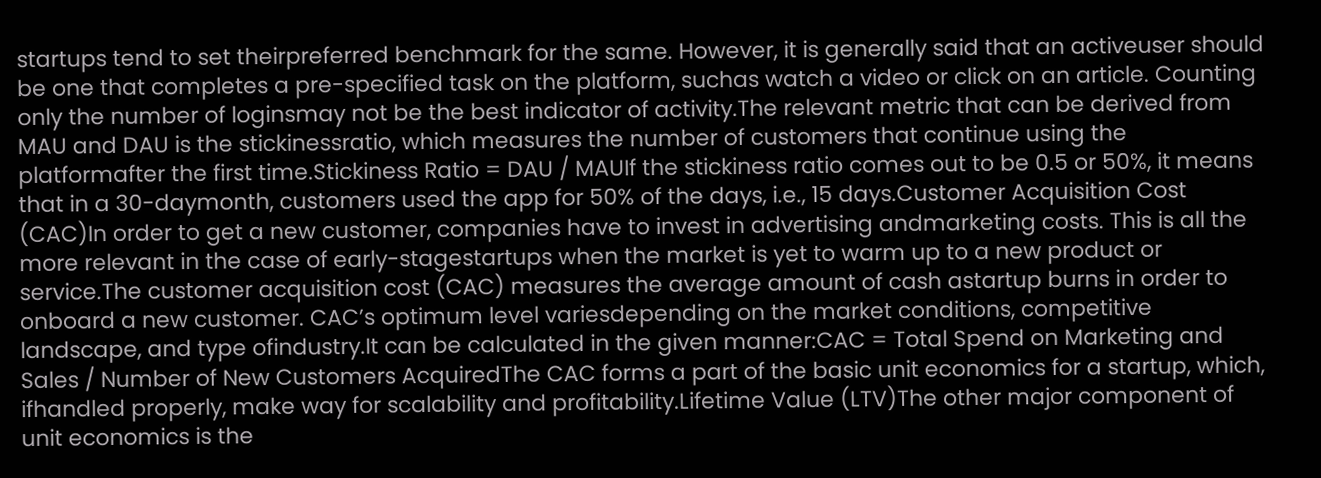startups tend to set theirpreferred benchmark for the same. However, it is generally said that an activeuser should be one that completes a pre-specified task on the platform, suchas watch a video or click on an article. Counting only the number of loginsmay not be the best indicator of activity.The relevant metric that can be derived from MAU and DAU is the stickinessratio, which measures the number of customers that continue using the platformafter the first time.Stickiness Ratio = DAU / MAUIf the stickiness ratio comes out to be 0.5 or 50%, it means that in a 30-daymonth, customers used the app for 50% of the days, i.e., 15 days.Customer Acquisition Cost (CAC)In order to get a new customer, companies have to invest in advertising andmarketing costs. This is all the more relevant in the case of early-stagestartups when the market is yet to warm up to a new product or service.The customer acquisition cost (CAC) measures the average amount of cash astartup burns in order to onboard a new customer. CAC’s optimum level variesdepending on the market conditions, competitive landscape, and type ofindustry.It can be calculated in the given manner:CAC = Total Spend on Marketing and Sales / Number of New Customers AcquiredThe CAC forms a part of the basic unit economics for a startup, which, ifhandled properly, make way for scalability and profitability.Lifetime Value (LTV)The other major component of unit economics is the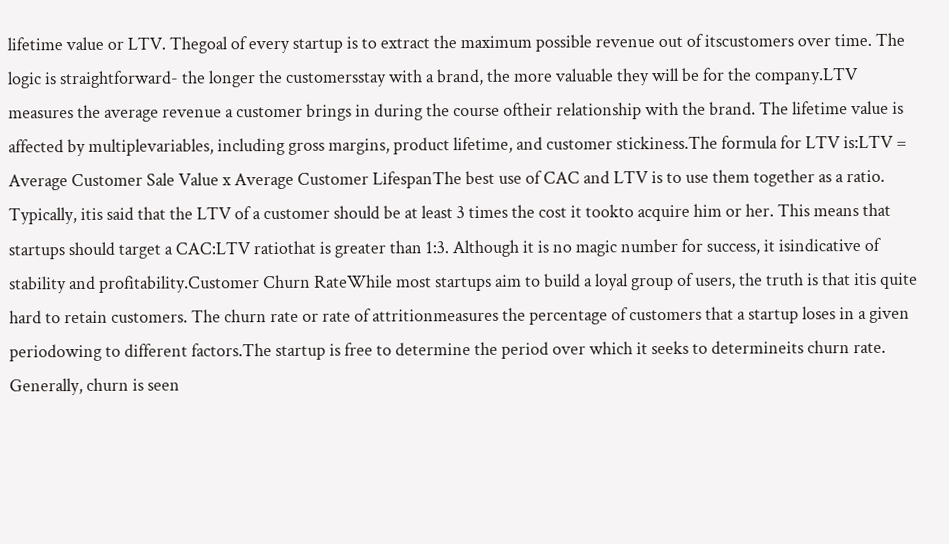lifetime value or LTV. Thegoal of every startup is to extract the maximum possible revenue out of itscustomers over time. The logic is straightforward- the longer the customersstay with a brand, the more valuable they will be for the company.LTV measures the average revenue a customer brings in during the course oftheir relationship with the brand. The lifetime value is affected by multiplevariables, including gross margins, product lifetime, and customer stickiness.The formula for LTV is:LTV = Average Customer Sale Value x Average Customer LifespanThe best use of CAC and LTV is to use them together as a ratio. Typically, itis said that the LTV of a customer should be at least 3 times the cost it tookto acquire him or her. This means that startups should target a CAC:LTV ratiothat is greater than 1:3. Although it is no magic number for success, it isindicative of stability and profitability.Customer Churn RateWhile most startups aim to build a loyal group of users, the truth is that itis quite hard to retain customers. The churn rate or rate of attritionmeasures the percentage of customers that a startup loses in a given periodowing to different factors.The startup is free to determine the period over which it seeks to determineits churn rate. Generally, churn is seen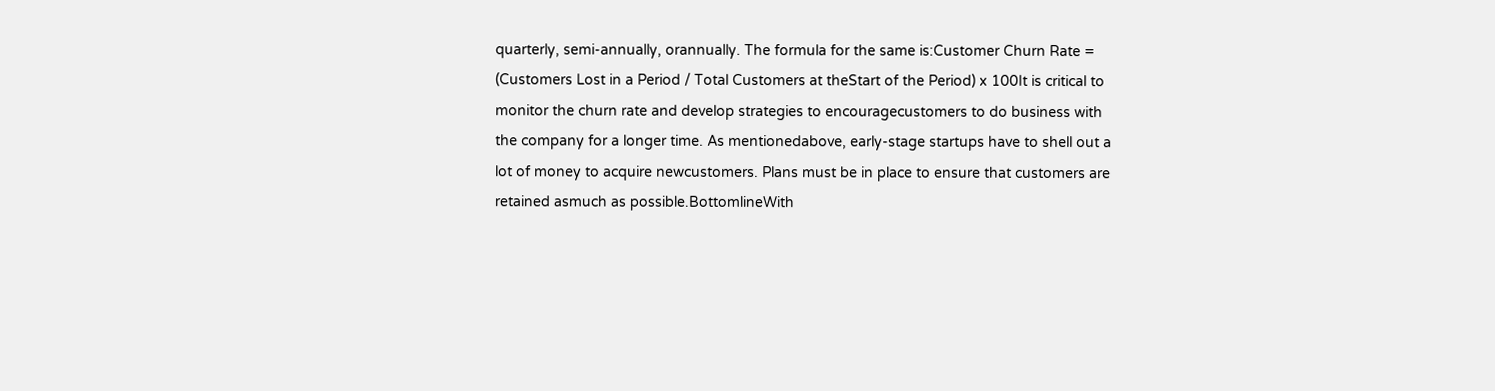quarterly, semi-annually, orannually. The formula for the same is:Customer Churn Rate = (Customers Lost in a Period / Total Customers at theStart of the Period) x 100It is critical to monitor the churn rate and develop strategies to encouragecustomers to do business with the company for a longer time. As mentionedabove, early-stage startups have to shell out a lot of money to acquire newcustomers. Plans must be in place to ensure that customers are retained asmuch as possible.BottomlineWith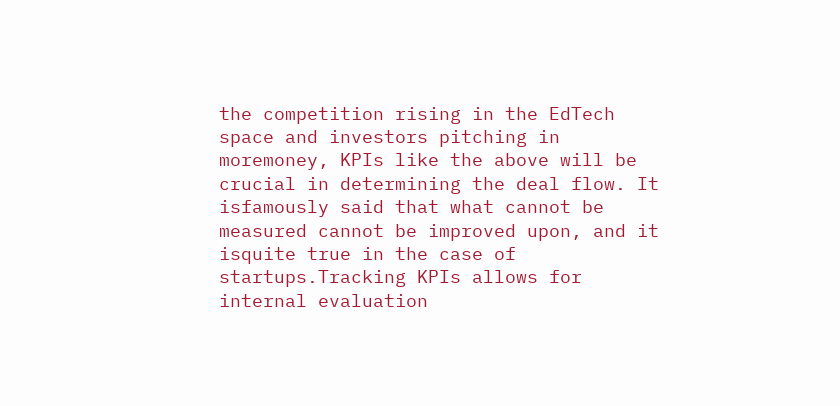the competition rising in the EdTech space and investors pitching in moremoney, KPIs like the above will be crucial in determining the deal flow. It isfamously said that what cannot be measured cannot be improved upon, and it isquite true in the case of startups.Tracking KPIs allows for internal evaluation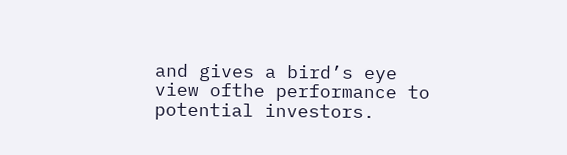and gives a bird’s eye view ofthe performance to potential investors.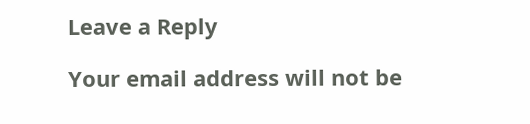Leave a Reply

Your email address will not be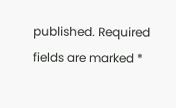published. Required fields are marked *